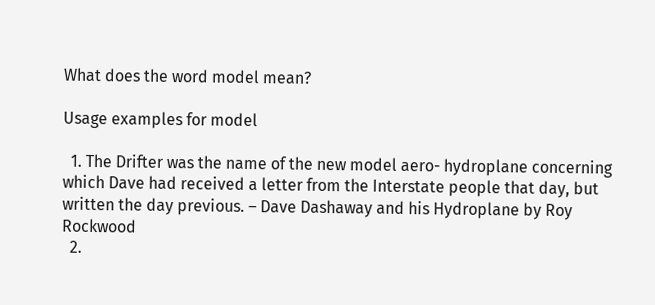What does the word model mean?

Usage examples for model

  1. The Drifter was the name of the new model aero- hydroplane concerning which Dave had received a letter from the Interstate people that day, but written the day previous. – Dave Dashaway and his Hydroplane by Roy Rockwood
  2.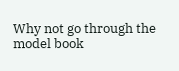Why not go through the model book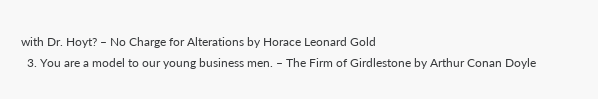with Dr. Hoyt? – No Charge for Alterations by Horace Leonard Gold
  3. You are a model to our young business men. – The Firm of Girdlestone by Arthur Conan Doyle